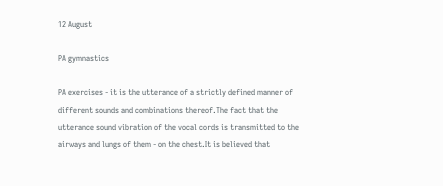12 August

PA gymnastics

PA exercises - it is the utterance of a strictly defined manner of different sounds and combinations thereof.The fact that the utterance sound vibration of the vocal cords is transmitted to the airways and lungs of them - on the chest.It is believed that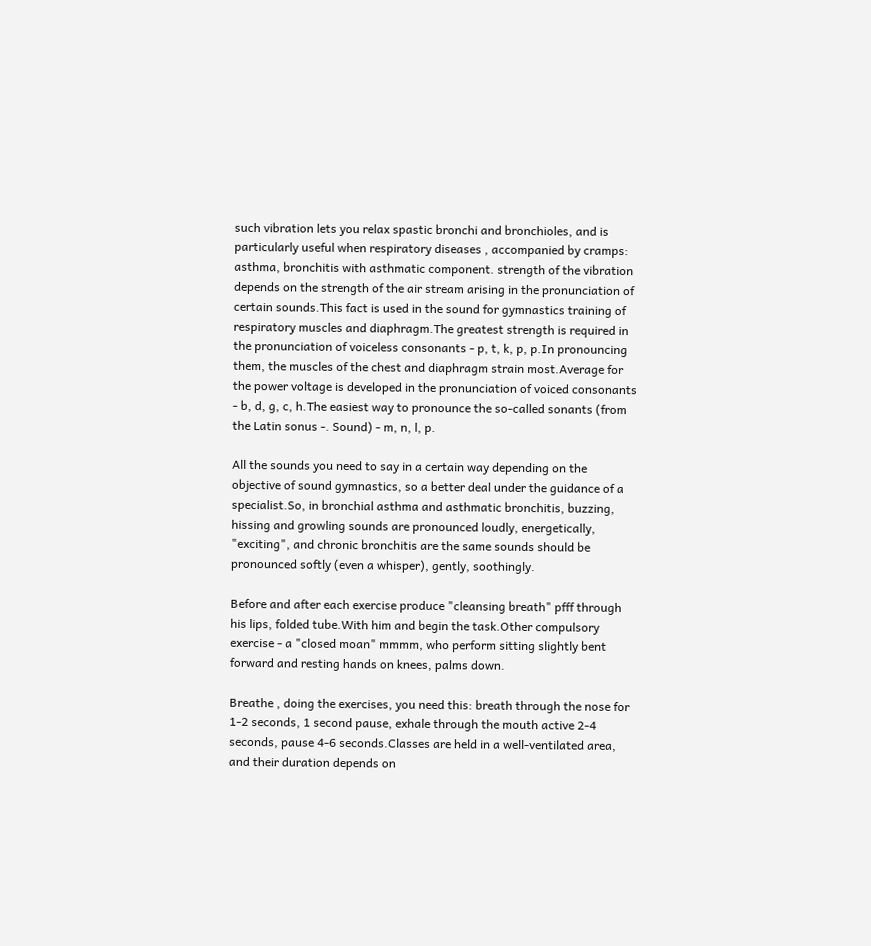such vibration lets you relax spastic bronchi and bronchioles, and is particularly useful when respiratory diseases , accompanied by cramps: asthma, bronchitis with asthmatic component. strength of the vibration depends on the strength of the air stream arising in the pronunciation of certain sounds.This fact is used in the sound for gymnastics training of respiratory muscles and diaphragm.The greatest strength is required in the pronunciation of voiceless consonants - p, t, k, p, p.In pronouncing them, the muscles of the chest and diaphragm strain most.Average for the power voltage is developed in the pronunciation of voiced consonants - b, d, g, c, h.The easiest way to pronounce the so-called sonants (from the Latin sonus -. Sound) - m, n, l, p.

All the sounds you need to say in a certain way depending on the objective of sound gymnastics, so a better deal under the guidance of a specialist.So, in bronchial asthma and asthmatic bronchitis, buzzing, hissing and growling sounds are pronounced loudly, energetically, "exciting", and chronic bronchitis are the same sounds should be pronounced softly (even a whisper), gently, soothingly.

Before and after each exercise produce "cleansing breath" pfff through his lips, folded tube.With him and begin the task.Other compulsory exercise - a "closed moan" mmmm, who perform sitting slightly bent forward and resting hands on knees, palms down.

Breathe , doing the exercises, you need this: breath through the nose for 1-2 seconds, 1 second pause, exhale through the mouth active 2-4 seconds, pause 4-6 seconds.Classes are held in a well-ventilated area, and their duration depends on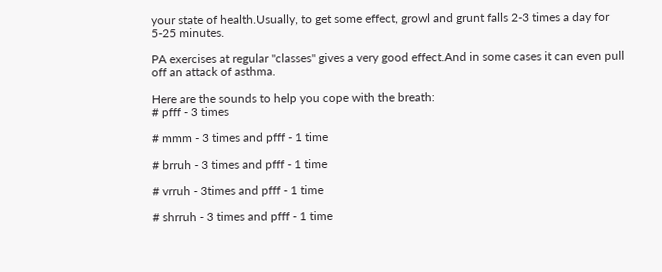your state of health.Usually, to get some effect, growl and grunt falls 2-3 times a day for 5-25 minutes.

PA exercises at regular "classes" gives a very good effect.And in some cases it can even pull off an attack of asthma.

Here are the sounds to help you cope with the breath:
# pfff - 3 times

# mmm - 3 times and pfff - 1 time

# brruh - 3 times and pfff - 1 time

# vrruh - 3times and pfff - 1 time

# shrruh - 3 times and pfff - 1 time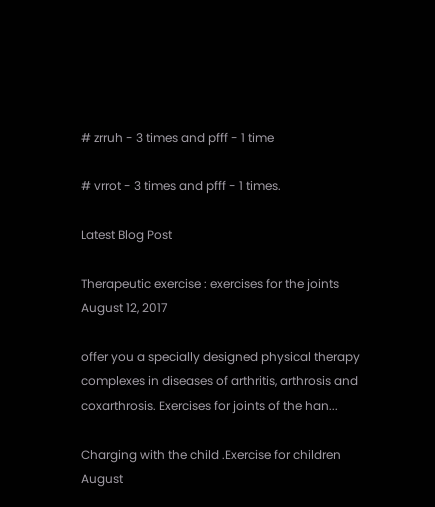# zrruh - 3 times and pfff - 1 time

# vrrot - 3 times and pfff - 1 times.

Latest Blog Post

Therapeutic exercise : exercises for the joints
August 12, 2017

offer you a specially designed physical therapy complexes in diseases of arthritis, arthrosis and coxarthrosis. Exercises for joints of the han...

Charging with the child .Exercise for children
August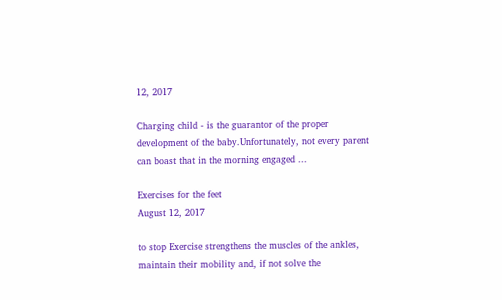12, 2017

Charging child - is the guarantor of the proper development of the baby.Unfortunately, not every parent can boast that in the morning engaged ...

Exercises for the feet
August 12, 2017

to stop Exercise strengthens the muscles of the ankles, maintain their mobility and, if not solve the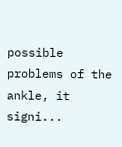possible problems of the ankle, it signi...